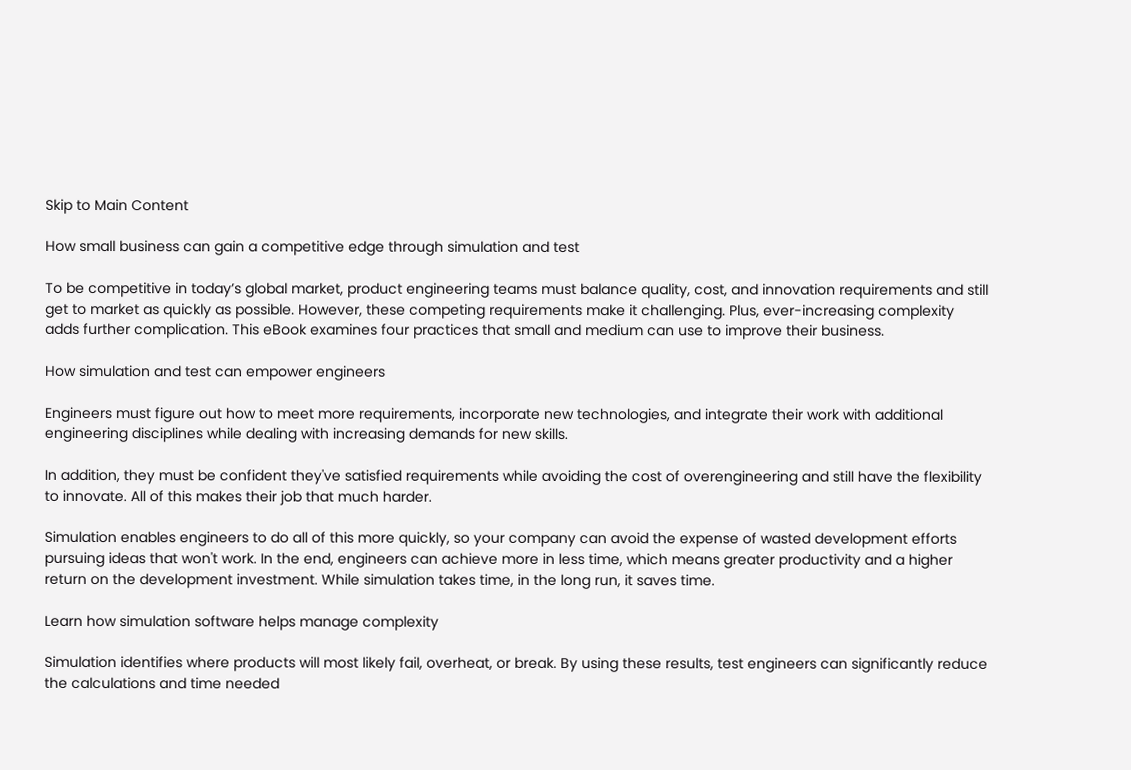Skip to Main Content

How small business can gain a competitive edge through simulation and test

To be competitive in today’s global market, product engineering teams must balance quality, cost, and innovation requirements and still get to market as quickly as possible. However, these competing requirements make it challenging. Plus, ever-increasing complexity adds further complication. This eBook examines four practices that small and medium can use to improve their business.

How simulation and test can empower engineers

Engineers must figure out how to meet more requirements, incorporate new technologies, and integrate their work with additional engineering disciplines while dealing with increasing demands for new skills.

In addition, they must be confident they've satisfied requirements while avoiding the cost of overengineering and still have the flexibility to innovate. All of this makes their job that much harder.

Simulation enables engineers to do all of this more quickly, so your company can avoid the expense of wasted development efforts pursuing ideas that won't work. In the end, engineers can achieve more in less time, which means greater productivity and a higher return on the development investment. While simulation takes time, in the long run, it saves time.

Learn how simulation software helps manage complexity

Simulation identifies where products will most likely fail, overheat, or break. By using these results, test engineers can significantly reduce the calculations and time needed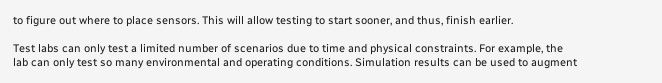to figure out where to place sensors. This will allow testing to start sooner, and thus, finish earlier.

Test labs can only test a limited number of scenarios due to time and physical constraints. For example, the lab can only test so many environmental and operating conditions. Simulation results can be used to augment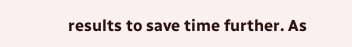results to save time further. As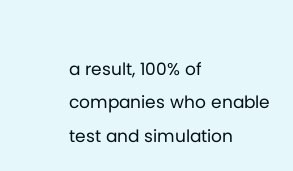a result, 100% of companies who enable test and simulation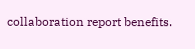collaboration report benefits.